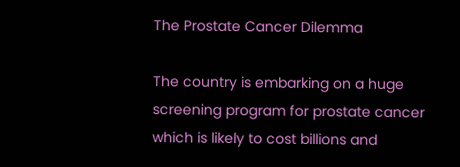The Prostate Cancer Dilemma

The country is embarking on a huge screening program for prostate cancer which is likely to cost billions and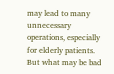may lead to many unnecessary operations, especially for elderly patients. But what may be bad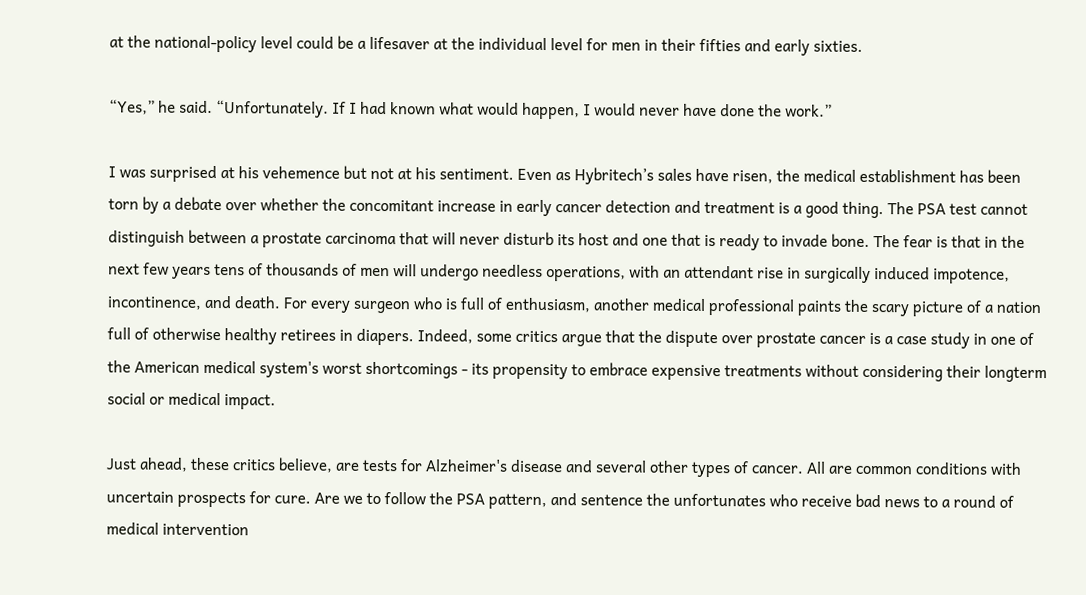at the national-policy level could be a lifesaver at the individual level for men in their fifties and early sixties.

“Yes,” he said. “Unfortunately. If I had known what would happen, I would never have done the work.”

I was surprised at his vehemence but not at his sentiment. Even as Hybritech’s sales have risen, the medical establishment has been torn by a debate over whether the concomitant increase in early cancer detection and treatment is a good thing. The PSA test cannot distinguish between a prostate carcinoma that will never disturb its host and one that is ready to invade bone. The fear is that in the next few years tens of thousands of men will undergo needless operations, with an attendant rise in surgically induced impotence, incontinence, and death. For every surgeon who is full of enthusiasm, another medical professional paints the scary picture of a nation full of otherwise healthy retirees in diapers. Indeed, some critics argue that the dispute over prostate cancer is a case study in one of the American medical system's worst shortcomings - its propensity to embrace expensive treatments without considering their longterm social or medical impact.

Just ahead, these critics believe, are tests for Alzheimer's disease and several other types of cancer. All are common conditions with uncertain prospects for cure. Are we to follow the PSA pattern, and sentence the unfortunates who receive bad news to a round of medical intervention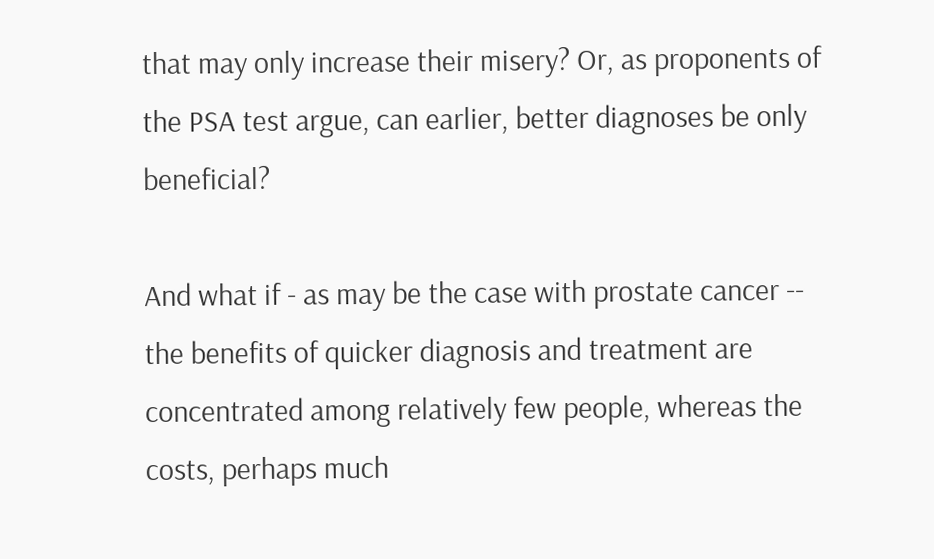that may only increase their misery? Or, as proponents of the PSA test argue, can earlier, better diagnoses be only beneficial?

And what if - as may be the case with prostate cancer -- the benefits of quicker diagnosis and treatment are concentrated among relatively few people, whereas the costs, perhaps much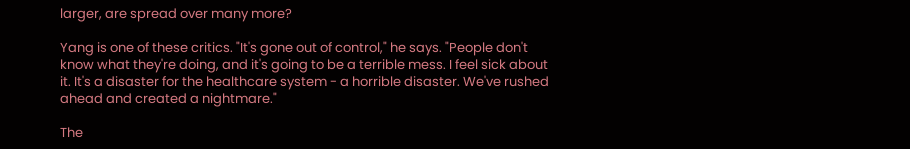larger, are spread over many more?

Yang is one of these critics. "It's gone out of control," he says. "People don't know what they're doing, and it's going to be a terrible mess. I feel sick about it. It's a disaster for the healthcare system - a horrible disaster. We've rushed ahead and created a nightmare."

The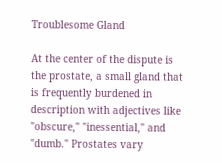Troublesome Gland

At the center of the dispute is the prostate, a small gland that is frequently burdened in description with adjectives like "obscure," "inessential," and "dumb." Prostates vary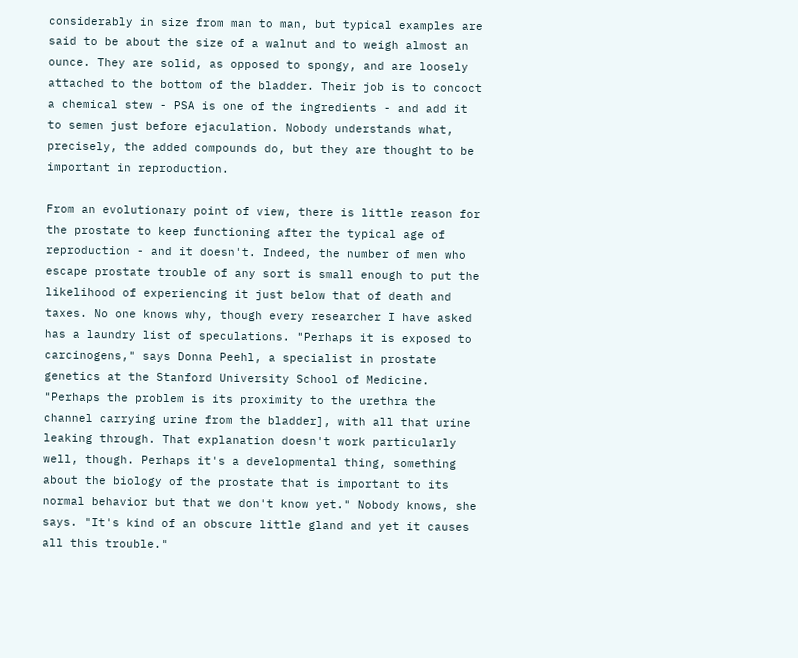considerably in size from man to man, but typical examples are said to be about the size of a walnut and to weigh almost an ounce. They are solid, as opposed to spongy, and are loosely attached to the bottom of the bladder. Their job is to concoct a chemical stew - PSA is one of the ingredients - and add it to semen just before ejaculation. Nobody understands what, precisely, the added compounds do, but they are thought to be important in reproduction.

From an evolutionary point of view, there is little reason for the prostate to keep functioning after the typical age of reproduction - and it doesn't. Indeed, the number of men who escape prostate trouble of any sort is small enough to put the likelihood of experiencing it just below that of death and taxes. No one knows why, though every researcher I have asked has a laundry list of speculations. "Perhaps it is exposed to carcinogens," says Donna Peehl, a specialist in prostate genetics at the Stanford University School of Medicine. "Perhaps the problem is its proximity to the urethra the channel carrying urine from the bladder], with all that urine leaking through. That explanation doesn't work particularly well, though. Perhaps it's a developmental thing, something about the biology of the prostate that is important to its normal behavior but that we don't know yet." Nobody knows, she says. "It's kind of an obscure little gland and yet it causes all this trouble."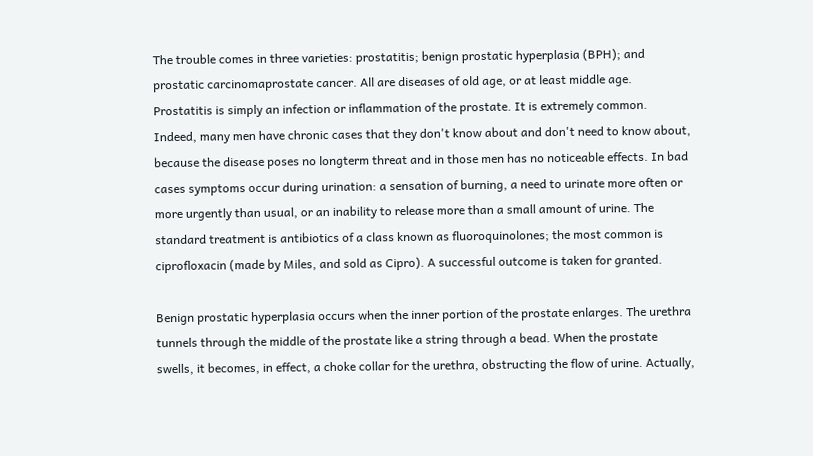The trouble comes in three varieties: prostatitis; benign prostatic hyperplasia (BPH); and prostatic carcinomaprostate cancer. All are diseases of old age, or at least middle age. Prostatitis is simply an infection or inflammation of the prostate. It is extremely common. Indeed, many men have chronic cases that they don't know about and don't need to know about, because the disease poses no longterm threat and in those men has no noticeable effects. In bad cases symptoms occur during urination: a sensation of burning, a need to urinate more often or more urgently than usual, or an inability to release more than a small amount of urine. The standard treatment is antibiotics of a class known as fluoroquinolones; the most common is ciprofloxacin (made by Miles, and sold as Cipro). A successful outcome is taken for granted.

Benign prostatic hyperplasia occurs when the inner portion of the prostate enlarges. The urethra tunnels through the middle of the prostate like a string through a bead. When the prostate swells, it becomes, in effect, a choke collar for the urethra, obstructing the flow of urine. Actually,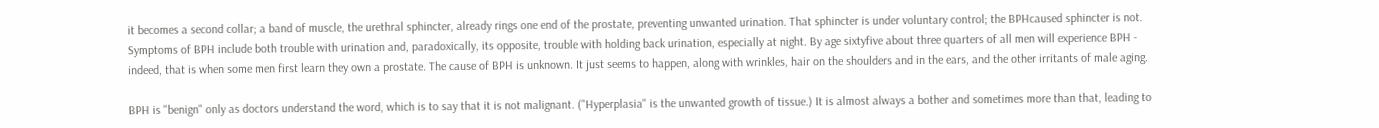it becomes a second collar; a band of muscle, the urethral sphincter, already rings one end of the prostate, preventing unwanted urination. That sphincter is under voluntary control; the BPHcaused sphincter is not. Symptoms of BPH include both trouble with urination and, paradoxically, its opposite, trouble with holding back urination, especially at night. By age sixtyfive about three quarters of all men will experience BPH - indeed, that is when some men first learn they own a prostate. The cause of BPH is unknown. It just seems to happen, along with wrinkles, hair on the shoulders and in the ears, and the other irritants of male aging.

BPH is "benign" only as doctors understand the word, which is to say that it is not malignant. ("Hyperplasia" is the unwanted growth of tissue.) It is almost always a bother and sometimes more than that, leading to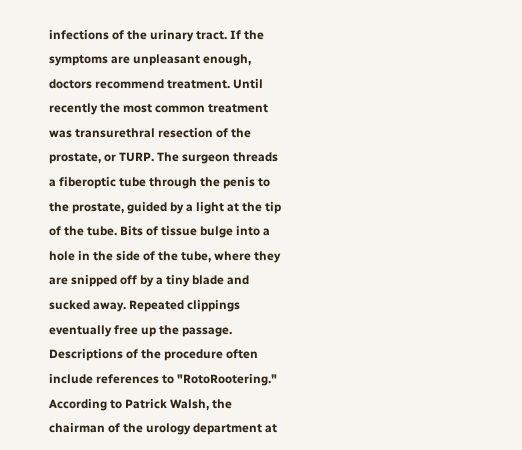infections of the urinary tract. If the symptoms are unpleasant enough, doctors recommend treatment. Until recently the most common treatment was transurethral resection of the prostate, or TURP. The surgeon threads a fiberoptic tube through the penis to the prostate, guided by a light at the tip of the tube. Bits of tissue bulge into a hole in the side of the tube, where they are snipped off by a tiny blade and sucked away. Repeated clippings eventually free up the passage. Descriptions of the procedure often include references to "RotoRootering." According to Patrick Walsh, the chairman of the urology department at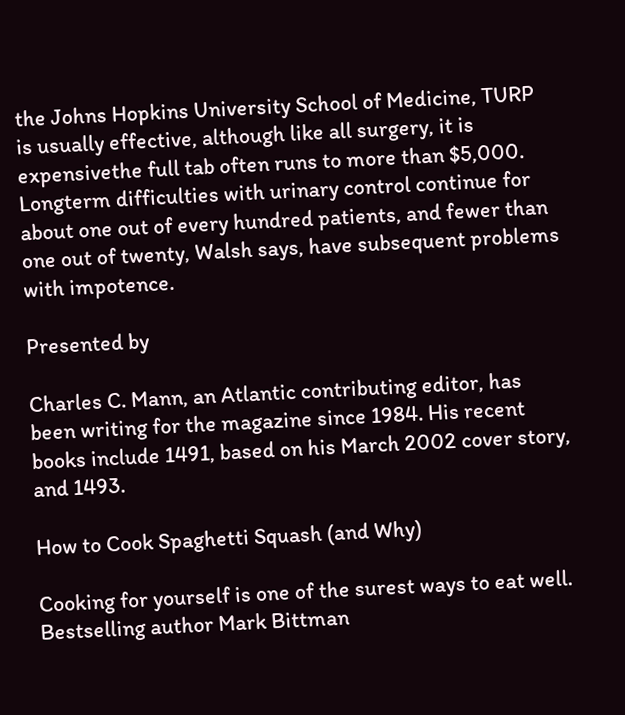the Johns Hopkins University School of Medicine, TURP is usually effective, although like all surgery, it is expensivethe full tab often runs to more than $5,000. Longterm difficulties with urinary control continue for about one out of every hundred patients, and fewer than one out of twenty, Walsh says, have subsequent problems with impotence.

Presented by

Charles C. Mann, an Atlantic contributing editor, has been writing for the magazine since 1984. His recent books include 1491, based on his March 2002 cover story, and 1493.

How to Cook Spaghetti Squash (and Why)

Cooking for yourself is one of the surest ways to eat well. Bestselling author Mark Bittman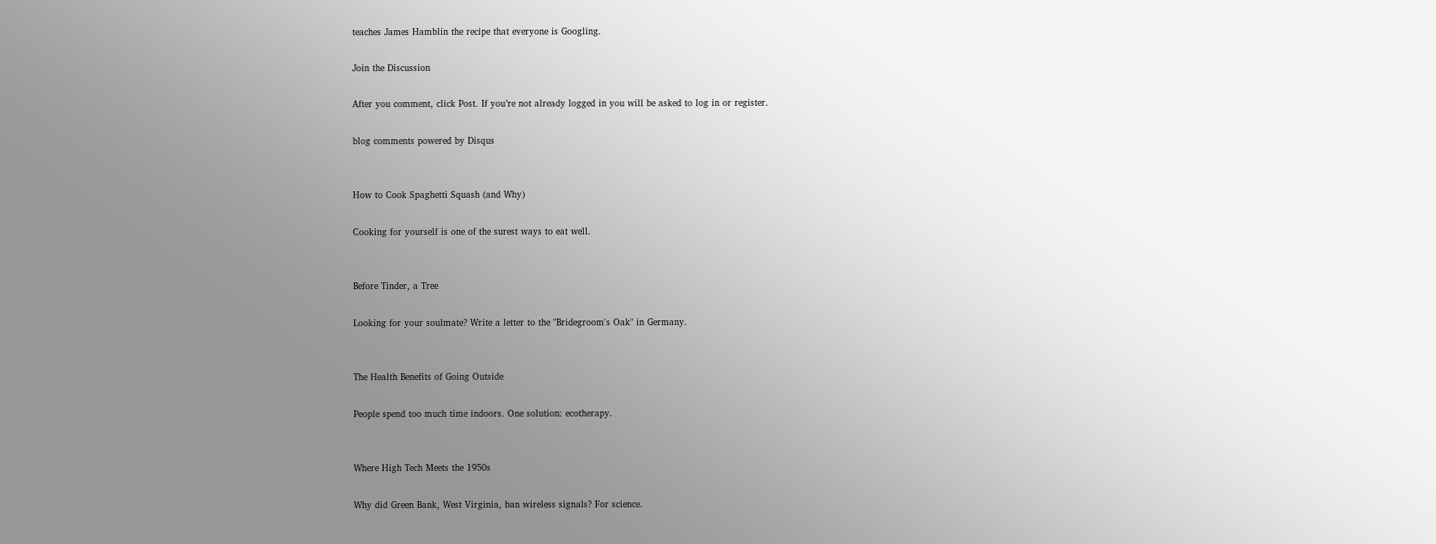teaches James Hamblin the recipe that everyone is Googling.

Join the Discussion

After you comment, click Post. If you’re not already logged in you will be asked to log in or register.

blog comments powered by Disqus


How to Cook Spaghetti Squash (and Why)

Cooking for yourself is one of the surest ways to eat well.


Before Tinder, a Tree

Looking for your soulmate? Write a letter to the "Bridegroom's Oak" in Germany.


The Health Benefits of Going Outside

People spend too much time indoors. One solution: ecotherapy.


Where High Tech Meets the 1950s

Why did Green Bank, West Virginia, ban wireless signals? For science.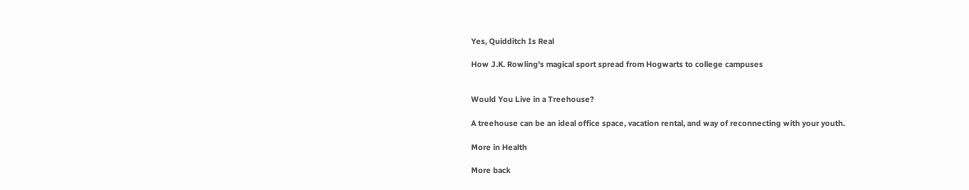Yes, Quidditch Is Real

How J.K. Rowling's magical sport spread from Hogwarts to college campuses


Would You Live in a Treehouse?

A treehouse can be an ideal office space, vacation rental, and way of reconnecting with your youth.

More in Health

More back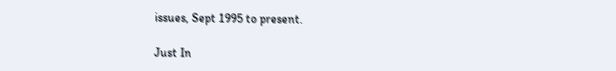issues, Sept 1995 to present.

Just In